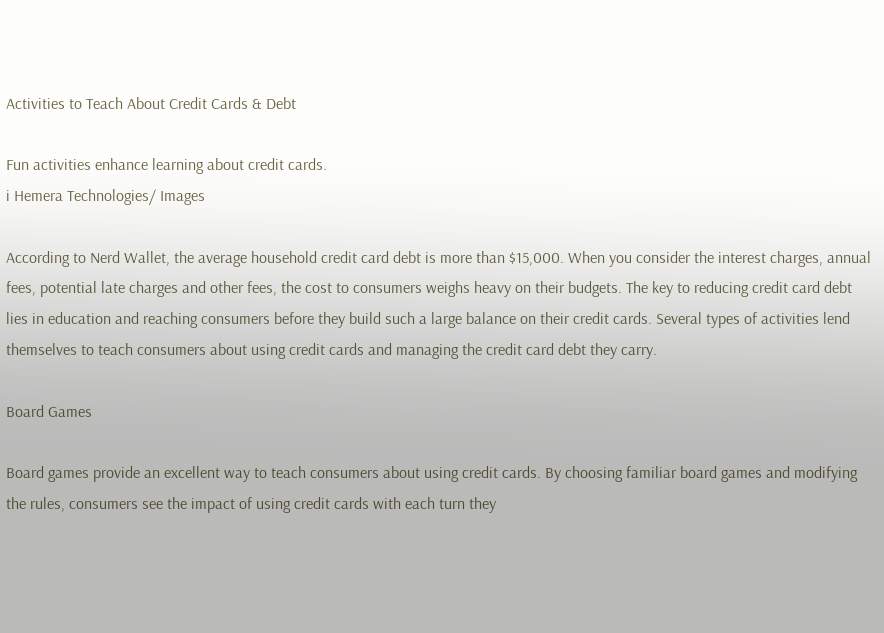Activities to Teach About Credit Cards & Debt

Fun activities enhance learning about credit cards.
i Hemera Technologies/ Images

According to Nerd Wallet, the average household credit card debt is more than $15,000. When you consider the interest charges, annual fees, potential late charges and other fees, the cost to consumers weighs heavy on their budgets. The key to reducing credit card debt lies in education and reaching consumers before they build such a large balance on their credit cards. Several types of activities lend themselves to teach consumers about using credit cards and managing the credit card debt they carry.

Board Games

Board games provide an excellent way to teach consumers about using credit cards. By choosing familiar board games and modifying the rules, consumers see the impact of using credit cards with each turn they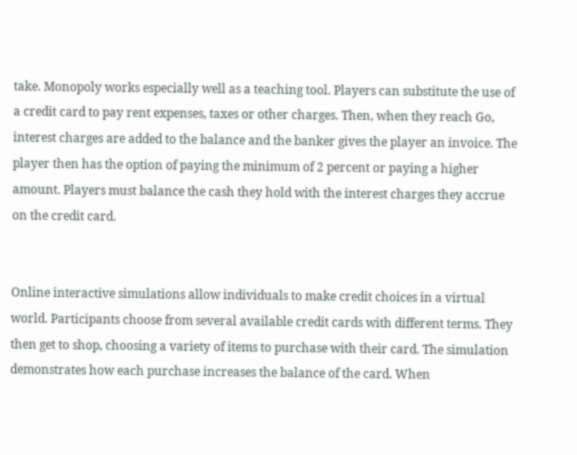take. Monopoly works especially well as a teaching tool. Players can substitute the use of a credit card to pay rent expenses, taxes or other charges. Then, when they reach Go, interest charges are added to the balance and the banker gives the player an invoice. The player then has the option of paying the minimum of 2 percent or paying a higher amount. Players must balance the cash they hold with the interest charges they accrue on the credit card.


Online interactive simulations allow individuals to make credit choices in a virtual world. Participants choose from several available credit cards with different terms. They then get to shop, choosing a variety of items to purchase with their card. The simulation demonstrates how each purchase increases the balance of the card. When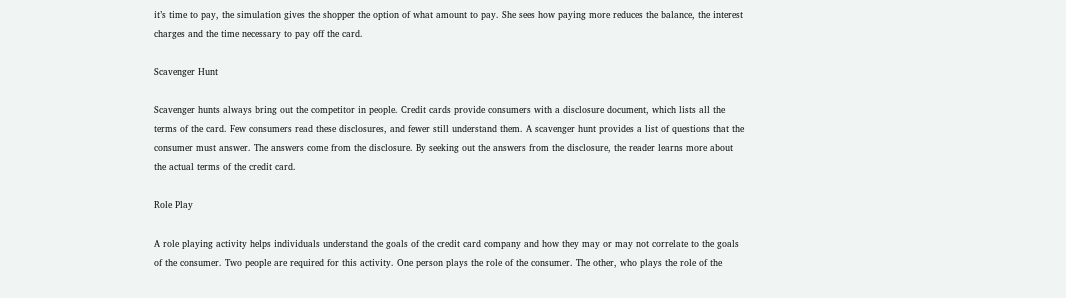it’s time to pay, the simulation gives the shopper the option of what amount to pay. She sees how paying more reduces the balance, the interest charges and the time necessary to pay off the card.

Scavenger Hunt

Scavenger hunts always bring out the competitor in people. Credit cards provide consumers with a disclosure document, which lists all the terms of the card. Few consumers read these disclosures, and fewer still understand them. A scavenger hunt provides a list of questions that the consumer must answer. The answers come from the disclosure. By seeking out the answers from the disclosure, the reader learns more about the actual terms of the credit card.

Role Play

A role playing activity helps individuals understand the goals of the credit card company and how they may or may not correlate to the goals of the consumer. Two people are required for this activity. One person plays the role of the consumer. The other, who plays the role of the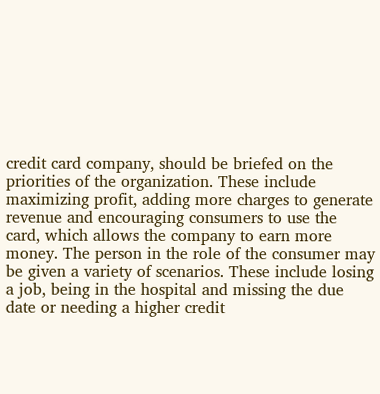credit card company, should be briefed on the priorities of the organization. These include maximizing profit, adding more charges to generate revenue and encouraging consumers to use the card, which allows the company to earn more money. The person in the role of the consumer may be given a variety of scenarios. These include losing a job, being in the hospital and missing the due date or needing a higher credit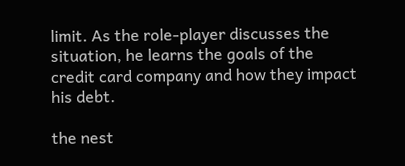limit. As the role-player discusses the situation, he learns the goals of the credit card company and how they impact his debt.

the nest